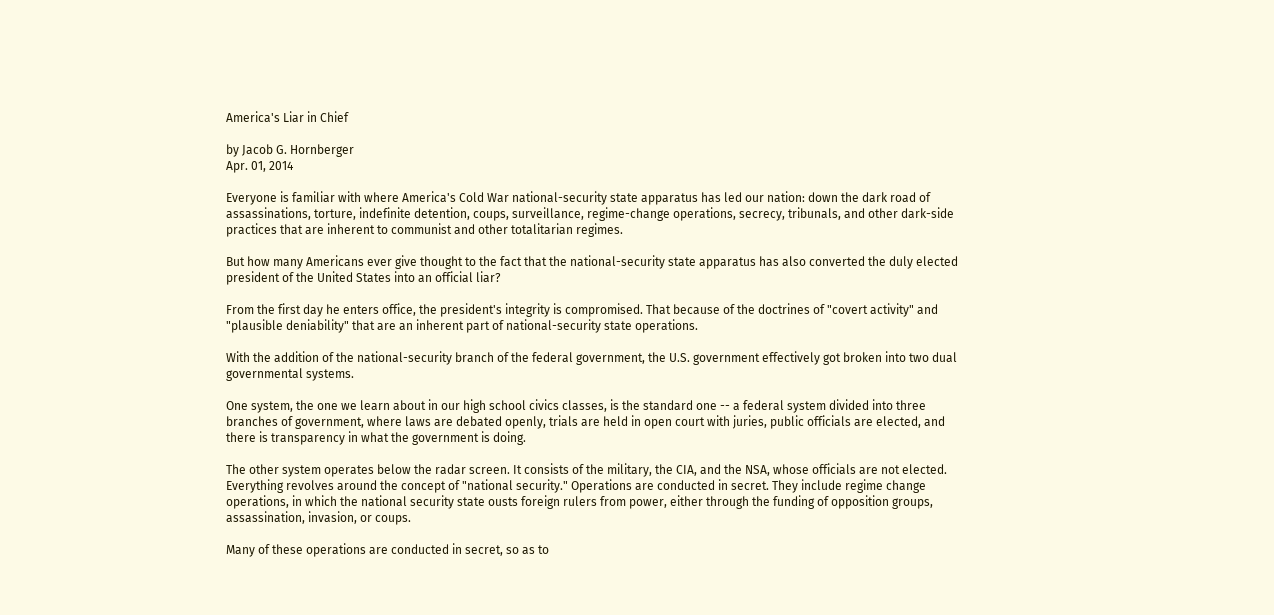America's Liar in Chief

by Jacob G. Hornberger
Apr. 01, 2014

Everyone is familiar with where America's Cold War national-security state apparatus has led our nation: down the dark road of assassinations, torture, indefinite detention, coups, surveillance, regime-change operations, secrecy, tribunals, and other dark-side practices that are inherent to communist and other totalitarian regimes.

But how many Americans ever give thought to the fact that the national-security state apparatus has also converted the duly elected president of the United States into an official liar?

From the first day he enters office, the president's integrity is compromised. That because of the doctrines of "covert activity" and "plausible deniability" that are an inherent part of national-security state operations.

With the addition of the national-security branch of the federal government, the U.S. government effectively got broken into two dual governmental systems.

One system, the one we learn about in our high school civics classes, is the standard one -- a federal system divided into three branches of government, where laws are debated openly, trials are held in open court with juries, public officials are elected, and there is transparency in what the government is doing.

The other system operates below the radar screen. It consists of the military, the CIA, and the NSA, whose officials are not elected. Everything revolves around the concept of "national security." Operations are conducted in secret. They include regime change operations, in which the national security state ousts foreign rulers from power, either through the funding of opposition groups, assassination, invasion, or coups.

Many of these operations are conducted in secret, so as to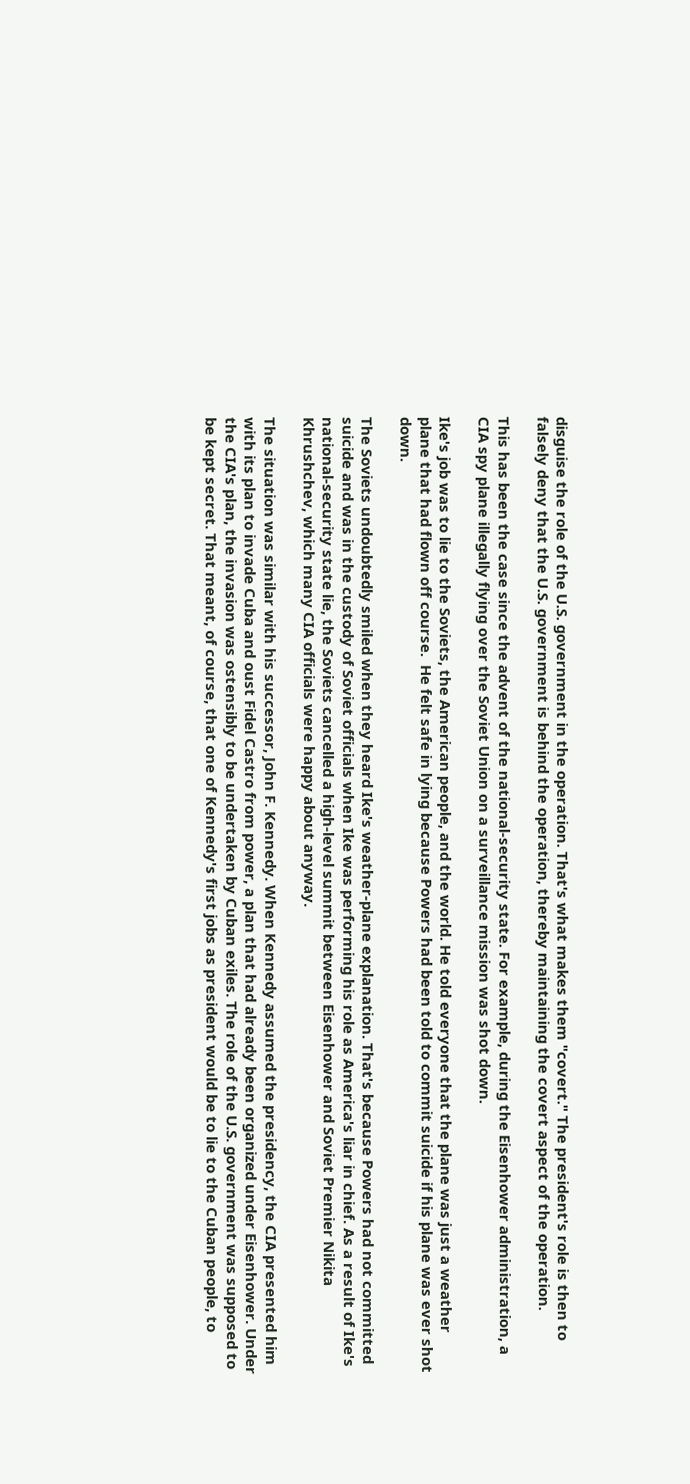disguise the role of the U.S. government in the operation. That's what makes them "covert." The president's role is then to falsely deny that the U.S. government is behind the operation, thereby maintaining the covert aspect of the operation.

This has been the case since the advent of the national-security state. For example, during the Eisenhower administration, a CIA spy plane illegally flying over the Soviet Union on a surveillance mission was shot down.

Ike's job was to lie to the Soviets, the American people, and the world. He told everyone that the plane was just a weather plane that had flown off course.  He felt safe in lying because Powers had been told to commit suicide if his plane was ever shot down.

The Soviets undoubtedly smiled when they heard Ike's weather-plane explanation. That's because Powers had not committed suicide and was in the custody of Soviet officials when Ike was performing his role as America's liar in chief. As a result of Ike's national-security state lie, the Soviets cancelled a high-level summit between Eisenhower and Soviet Premier Nikita Khrushchev, which many CIA officials were happy about anyway.

The situation was similar with his successor, John F. Kennedy. When Kennedy assumed the presidency, the CIA presented him with its plan to invade Cuba and oust Fidel Castro from power, a plan that had already been organized under Eisenhower. Under the CIA's plan, the invasion was ostensibly to be undertaken by Cuban exiles. The role of the U.S. government was supposed to be kept secret. That meant, of course, that one of Kennedy's first jobs as president would be to lie to the Cuban people, to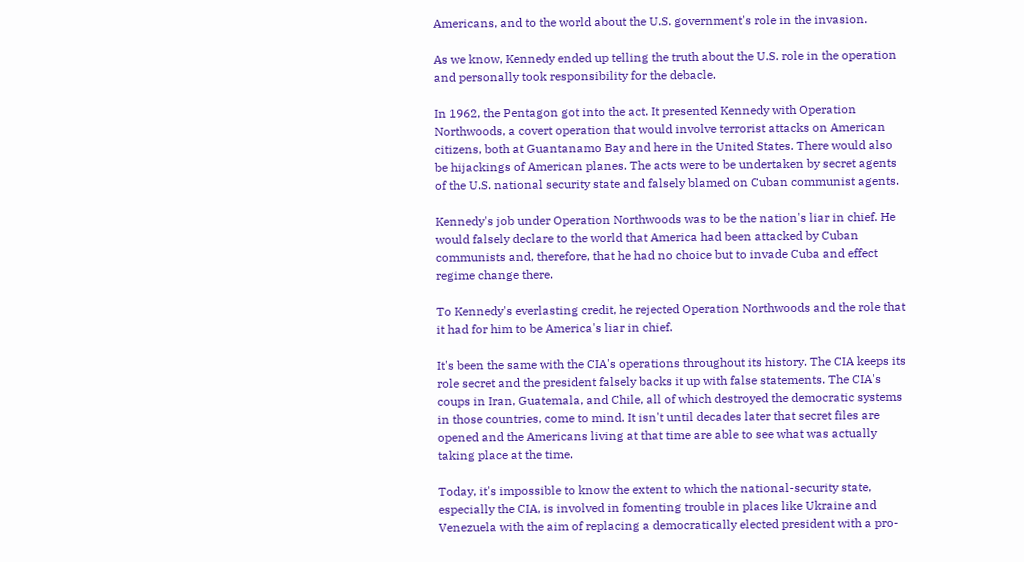Americans, and to the world about the U.S. government's role in the invasion.

As we know, Kennedy ended up telling the truth about the U.S. role in the operation and personally took responsibility for the debacle.

In 1962, the Pentagon got into the act. It presented Kennedy with Operation Northwoods, a covert operation that would involve terrorist attacks on American citizens, both at Guantanamo Bay and here in the United States. There would also be hijackings of American planes. The acts were to be undertaken by secret agents of the U.S. national security state and falsely blamed on Cuban communist agents.

Kennedy's job under Operation Northwoods was to be the nation's liar in chief. He would falsely declare to the world that America had been attacked by Cuban communists and, therefore, that he had no choice but to invade Cuba and effect regime change there.

To Kennedy's everlasting credit, he rejected Operation Northwoods and the role that it had for him to be America's liar in chief.

It's been the same with the CIA's operations throughout its history. The CIA keeps its role secret and the president falsely backs it up with false statements. The CIA's coups in Iran, Guatemala, and Chile, all of which destroyed the democratic systems in those countries, come to mind. It isn't until decades later that secret files are opened and the Americans living at that time are able to see what was actually taking place at the time.

Today, it's impossible to know the extent to which the national-security state, especially the CIA, is involved in fomenting trouble in places like Ukraine and Venezuela with the aim of replacing a democratically elected president with a pro-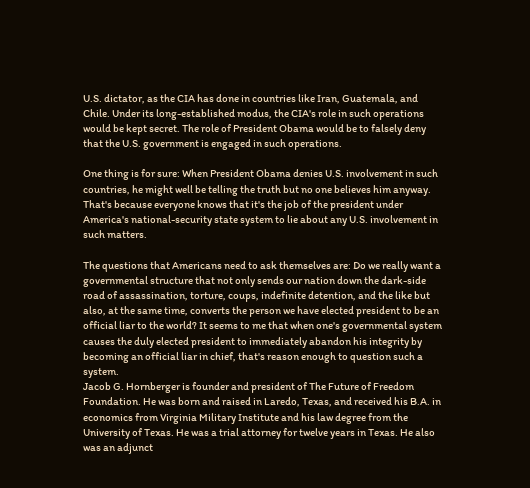U.S. dictator, as the CIA has done in countries like Iran, Guatemala, and Chile. Under its long-established modus, the CIA's role in such operations would be kept secret. The role of President Obama would be to falsely deny that the U.S. government is engaged in such operations.

One thing is for sure: When President Obama denies U.S. involvement in such countries, he might well be telling the truth but no one believes him anyway. That's because everyone knows that it's the job of the president under America's national-security state system to lie about any U.S. involvement in such matters.

The questions that Americans need to ask themselves are: Do we really want a governmental structure that not only sends our nation down the dark-side road of assassination, torture, coups, indefinite detention, and the like but also, at the same time, converts the person we have elected president to be an official liar to the world? It seems to me that when one's governmental system causes the duly elected president to immediately abandon his integrity by becoming an official liar in chief, that's reason enough to question such a system.
Jacob G. Hornberger is founder and president of The Future of Freedom Foundation. He was born and raised in Laredo, Texas, and received his B.A. in economics from Virginia Military Institute and his law degree from the University of Texas. He was a trial attorney for twelve years in Texas. He also was an adjunct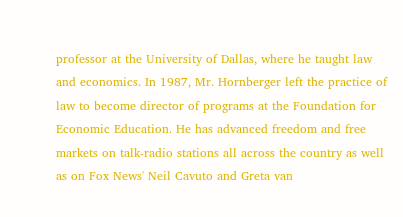professor at the University of Dallas, where he taught law and economics. In 1987, Mr. Hornberger left the practice of law to become director of programs at the Foundation for Economic Education. He has advanced freedom and free markets on talk-radio stations all across the country as well as on Fox News' Neil Cavuto and Greta van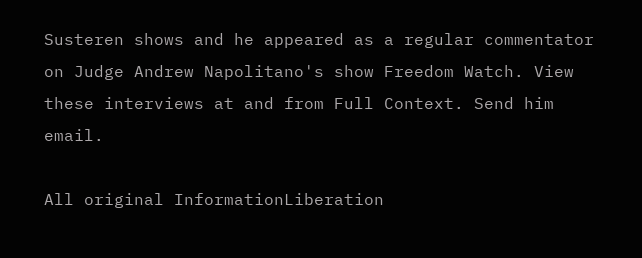Susteren shows and he appeared as a regular commentator on Judge Andrew Napolitano's show Freedom Watch. View these interviews at and from Full Context. Send him email.

All original InformationLiberation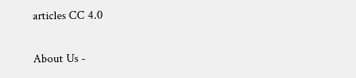articles CC 4.0

About Us -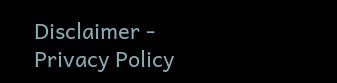Disclaimer - Privacy Policy